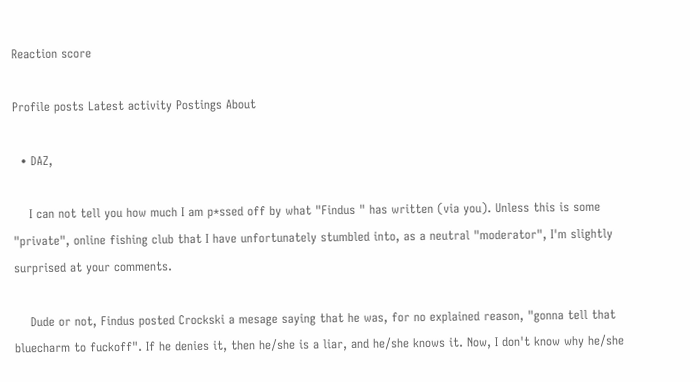Reaction score

Profile posts Latest activity Postings About

  • DAZ,

    I can not tell you how much I am p*ssed off by what "Findus " has written (via you). Unless this is some "private", online fishing club that I have unfortunately stumbled into, as a neutral "moderator", I'm slightly surprised at your comments.

    Dude or not, Findus posted Crockski a mesage saying that he was, for no explained reason, "gonna tell that bluecharm to fuckoff". If he denies it, then he/she is a liar, and he/she knows it. Now, I don't know why he/she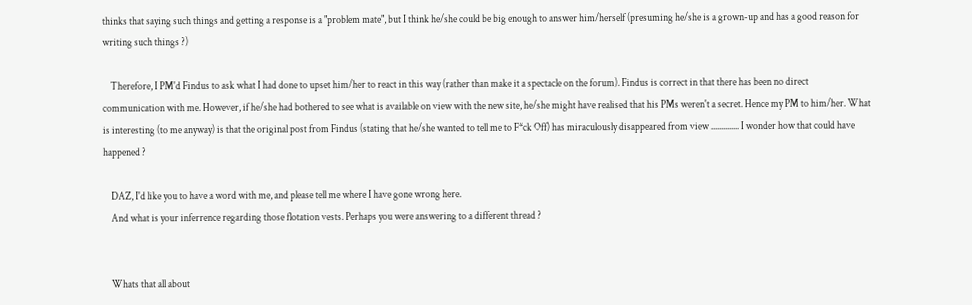thinks that saying such things and getting a response is a "problem mate", but I think he/she could be big enough to answer him/herself (presuming he/she is a grown-up and has a good reason for writing such things ?)

    Therefore, I PM'd Findus to ask what I had done to upset him/her to react in this way (rather than make it a spectacle on the forum). Findus is correct in that there has been no direct communication with me. However, if he/she had bothered to see what is available on view with the new site, he/she might have realised that his PMs weren't a secret. Hence my PM to him/her. What is interesting (to me anyway) is that the original post from Findus (stating that he/she wanted to tell me to F*ck Off) has miraculously disappeared from view .............. I wonder how that could have happened ?

    DAZ, I'd like you to have a word with me, and please tell me where I have gone wrong here.
    And what is your inferrence regarding those flotation vests. Perhaps you were answering to a different thread ?


    Whats that all about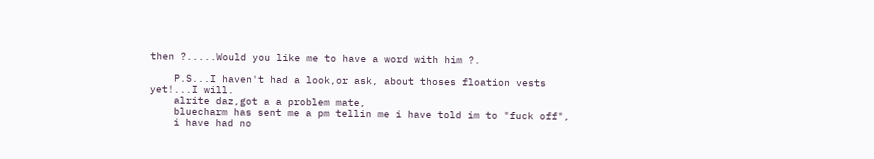then ?.....Would you like me to have a word with him ?.

    P.S...I haven't had a look,or ask, about thoses floation vests yet!...I will.
    alrite daz,got a a problem mate,
    bluecharm has sent me a pm tellin me i have told im to "fuck off",
    i have had no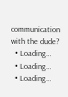communication with the dude?
  • Loading…
  • Loading…
  • Loading…